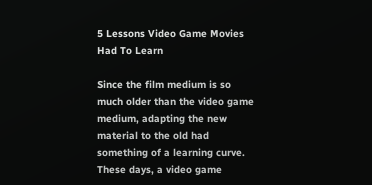5 Lessons Video Game Movies Had To Learn

Since the film medium is so much older than the video game medium, adapting the new material to the old had something of a learning curve. These days, a video game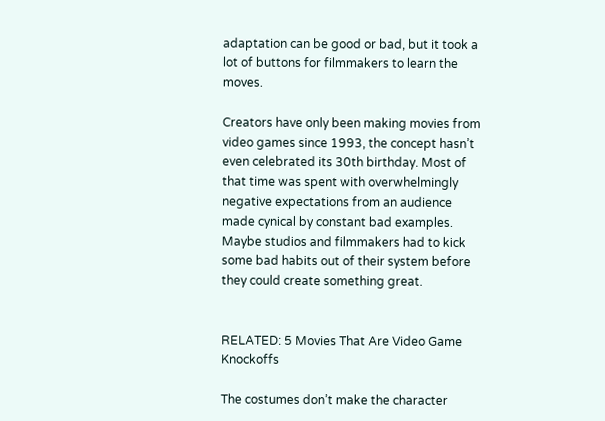adaptation can be good or bad, but it took a lot of buttons for filmmakers to learn the moves.

Creators have only been making movies from video games since 1993, the concept hasn’t even celebrated its 30th birthday. Most of that time was spent with overwhelmingly negative expectations from an audience made cynical by constant bad examples. Maybe studios and filmmakers had to kick some bad habits out of their system before they could create something great.


RELATED: 5 Movies That Are Video Game Knockoffs

The costumes don’t make the character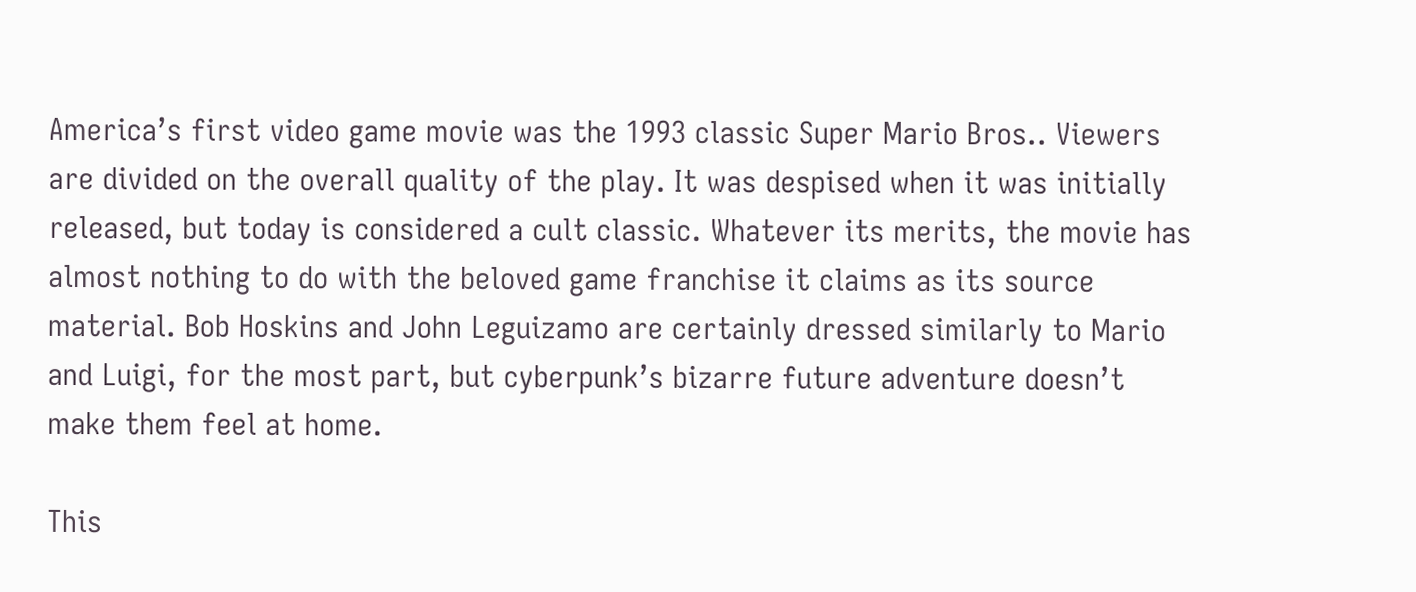America’s first video game movie was the 1993 classic Super Mario Bros.. Viewers are divided on the overall quality of the play. It was despised when it was initially released, but today is considered a cult classic. Whatever its merits, the movie has almost nothing to do with the beloved game franchise it claims as its source material. Bob Hoskins and John Leguizamo are certainly dressed similarly to Mario and Luigi, for the most part, but cyberpunk’s bizarre future adventure doesn’t make them feel at home.

This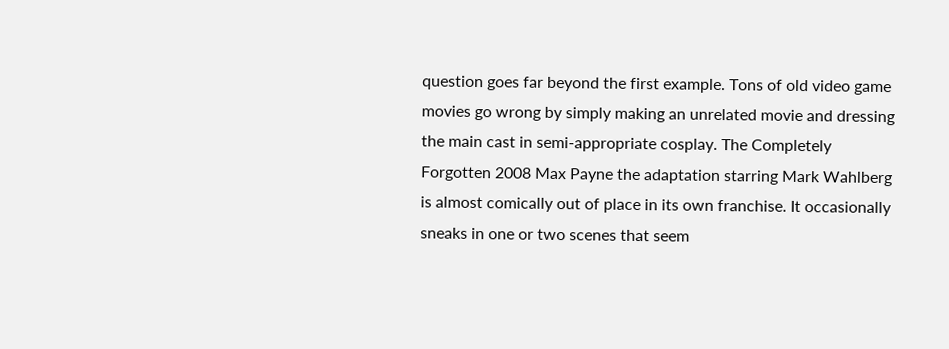question goes far beyond the first example. Tons of old video game movies go wrong by simply making an unrelated movie and dressing the main cast in semi-appropriate cosplay. The Completely Forgotten 2008 Max Payne the adaptation starring Mark Wahlberg is almost comically out of place in its own franchise. It occasionally sneaks in one or two scenes that seem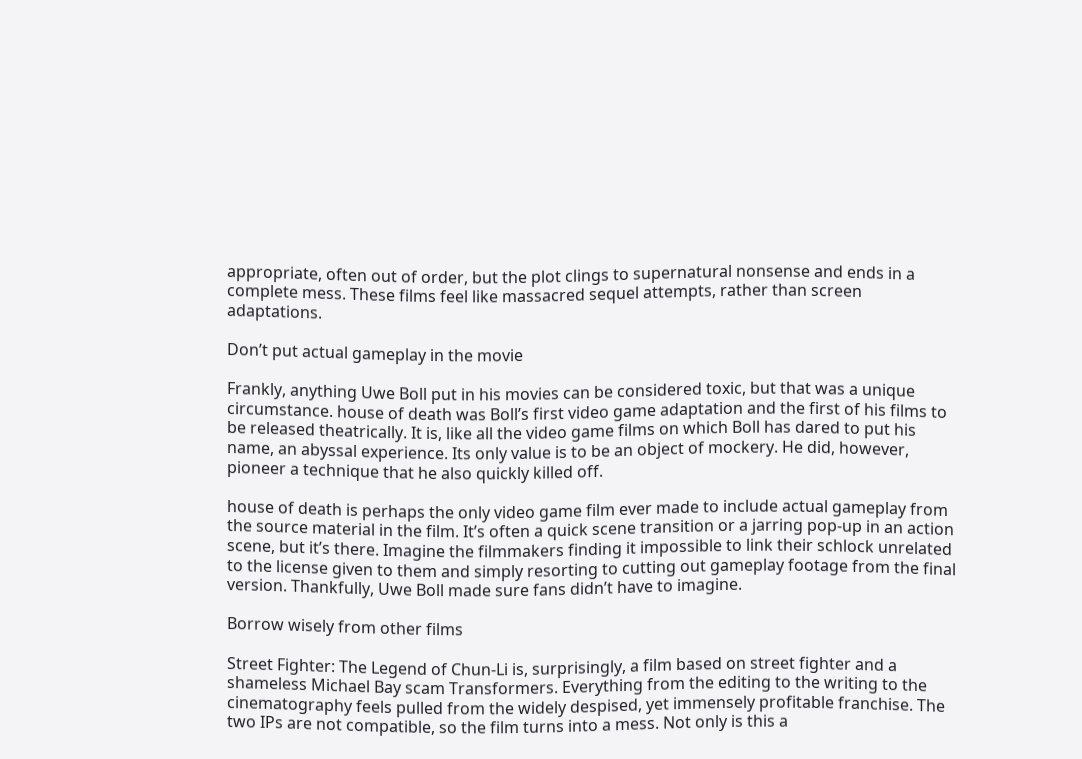appropriate, often out of order, but the plot clings to supernatural nonsense and ends in a complete mess. These films feel like massacred sequel attempts, rather than screen adaptations.

Don’t put actual gameplay in the movie

Frankly, anything Uwe Boll put in his movies can be considered toxic, but that was a unique circumstance. house of death was Boll’s first video game adaptation and the first of his films to be released theatrically. It is, like all the video game films on which Boll has dared to put his name, an abyssal experience. Its only value is to be an object of mockery. He did, however, pioneer a technique that he also quickly killed off.

house of death is perhaps the only video game film ever made to include actual gameplay from the source material in the film. It’s often a quick scene transition or a jarring pop-up in an action scene, but it’s there. Imagine the filmmakers finding it impossible to link their schlock unrelated to the license given to them and simply resorting to cutting out gameplay footage from the final version. Thankfully, Uwe Boll made sure fans didn’t have to imagine.

Borrow wisely from other films

Street Fighter: The Legend of Chun-Li is, surprisingly, a film based on street fighter and a shameless Michael Bay scam Transformers. Everything from the editing to the writing to the cinematography feels pulled from the widely despised, yet immensely profitable franchise. The two IPs are not compatible, so the film turns into a mess. Not only is this a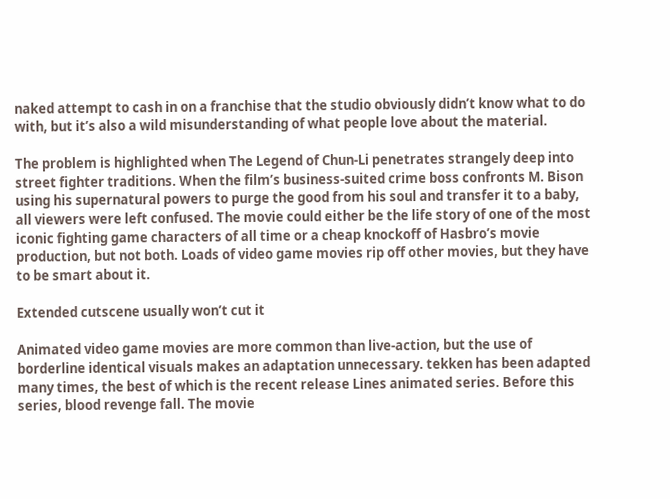naked attempt to cash in on a franchise that the studio obviously didn’t know what to do with, but it’s also a wild misunderstanding of what people love about the material.

The problem is highlighted when The Legend of Chun-Li penetrates strangely deep into street fighter traditions. When the film’s business-suited crime boss confronts M. Bison using his supernatural powers to purge the good from his soul and transfer it to a baby, all viewers were left confused. The movie could either be the life story of one of the most iconic fighting game characters of all time or a cheap knockoff of Hasbro’s movie production, but not both. Loads of video game movies rip off other movies, but they have to be smart about it.

Extended cutscene usually won’t cut it

Animated video game movies are more common than live-action, but the use of borderline identical visuals makes an adaptation unnecessary. tekken has been adapted many times, the best of which is the recent release Lines animated series. Before this series, blood revenge fall. The movie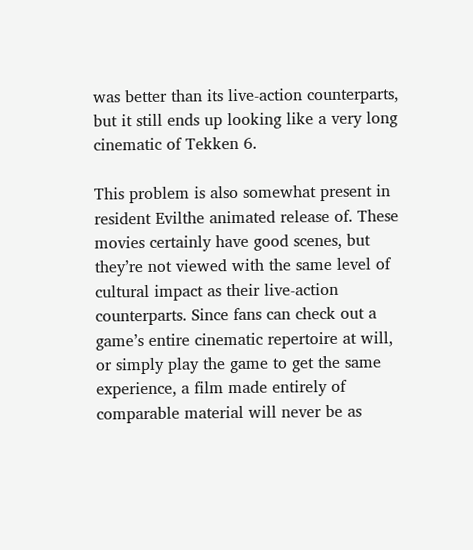was better than its live-action counterparts, but it still ends up looking like a very long cinematic of Tekken 6.

This problem is also somewhat present in resident Evilthe animated release of. These movies certainly have good scenes, but they’re not viewed with the same level of cultural impact as their live-action counterparts. Since fans can check out a game’s entire cinematic repertoire at will, or simply play the game to get the same experience, a film made entirely of comparable material will never be as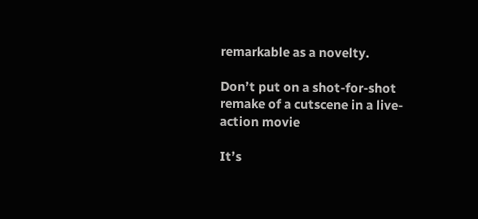remarkable as a novelty.

Don’t put on a shot-for-shot remake of a cutscene in a live-action movie

It’s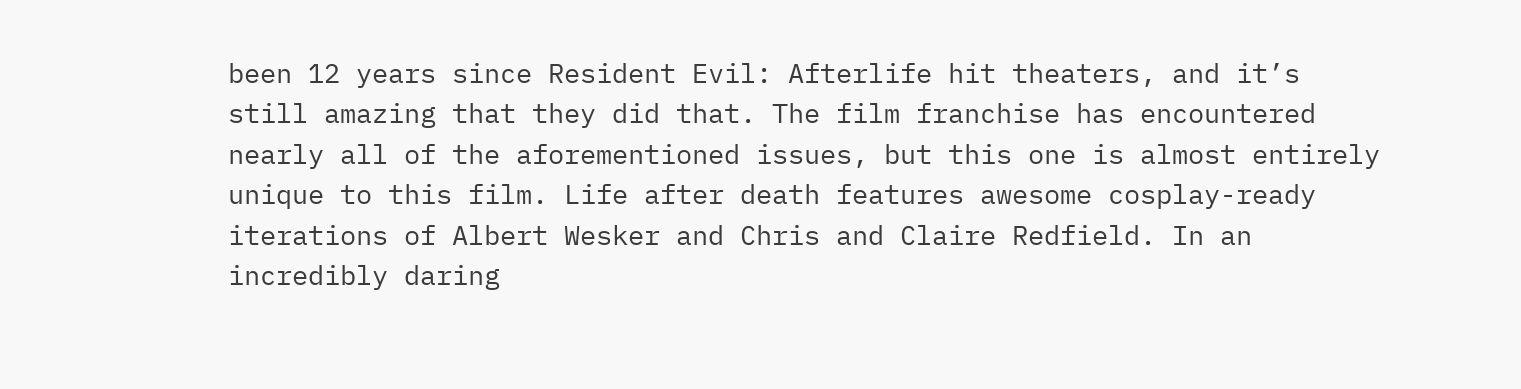been 12 years since Resident Evil: Afterlife hit theaters, and it’s still amazing that they did that. The film franchise has encountered nearly all of the aforementioned issues, but this one is almost entirely unique to this film. Life after death features awesome cosplay-ready iterations of Albert Wesker and Chris and Claire Redfield. In an incredibly daring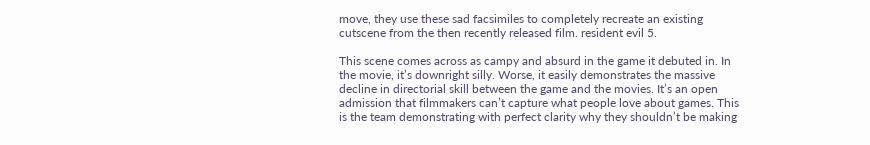move, they use these sad facsimiles to completely recreate an existing cutscene from the then recently released film. resident evil 5.

This scene comes across as campy and absurd in the game it debuted in. In the movie, it’s downright silly. Worse, it easily demonstrates the massive decline in directorial skill between the game and the movies. It’s an open admission that filmmakers can’t capture what people love about games. This is the team demonstrating with perfect clarity why they shouldn’t be making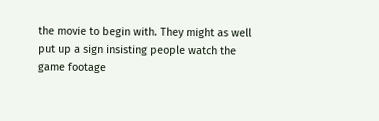the movie to begin with. They might as well put up a sign insisting people watch the game footage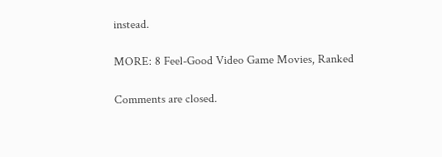instead.

MORE: 8 Feel-Good Video Game Movies, Ranked

Comments are closed.